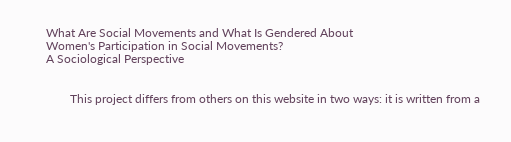What Are Social Movements and What Is Gendered About
Women's Participation in Social Movements?
A Sociological Perspective


        This project differs from others on this website in two ways: it is written from a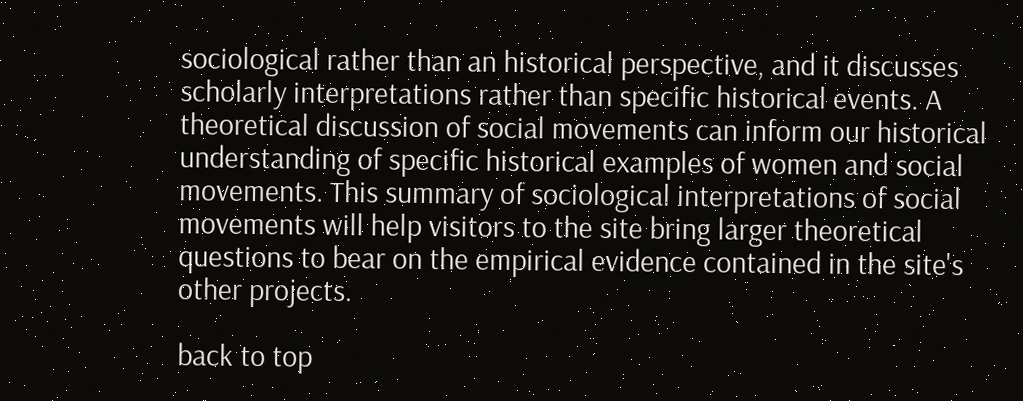sociological rather than an historical perspective, and it discusses scholarly interpretations rather than specific historical events. A theoretical discussion of social movements can inform our historical understanding of specific historical examples of women and social movements. This summary of sociological interpretations of social movements will help visitors to the site bring larger theoretical questions to bear on the empirical evidence contained in the site's other projects.

back to top